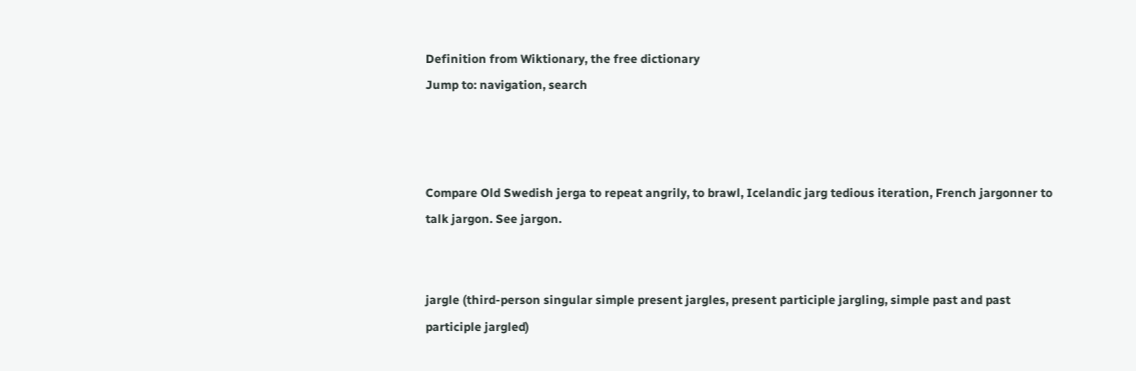Definition from Wiktionary, the free dictionary
Jump to: navigation, search



Compare Old Swedish jerga to repeat angrily, to brawl, Icelandic jarg tedious iteration, French jargonner to talk jargon. See jargon.


jargle (third-person singular simple present jargles, present participle jargling, simple past and past participle jargled)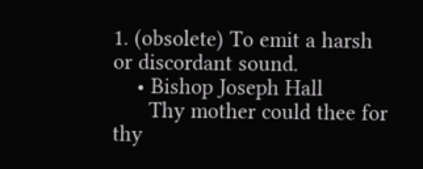1. (obsolete) To emit a harsh or discordant sound.
    • Bishop Joseph Hall
      Thy mother could thee for thy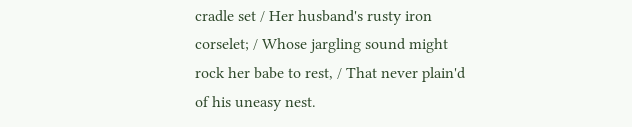cradle set / Her husband's rusty iron corselet; / Whose jargling sound might rock her babe to rest, / That never plain'd of his uneasy nest.